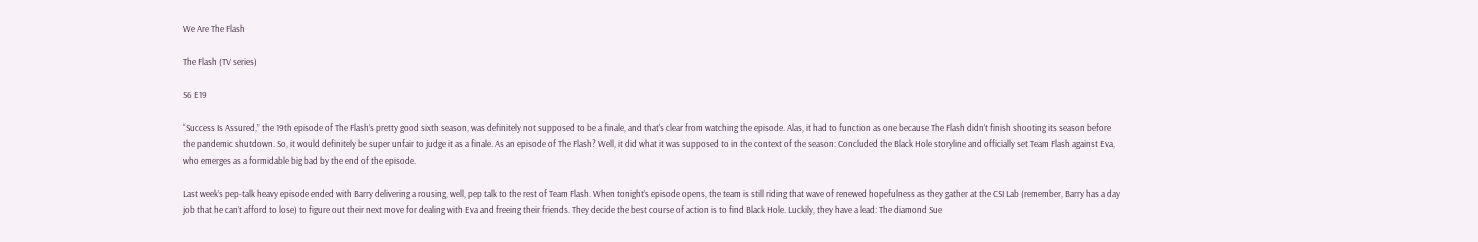We Are The Flash

The Flash (TV series)

S6 E19

“Success Is Assured,” the 19th episode of The Flash’s pretty good sixth season, was definitely not supposed to be a finale, and that's clear from watching the episode. Alas, it had to function as one because The Flash didn’t finish shooting its season before the pandemic shutdown. So, it would definitely be super unfair to judge it as a finale. As an episode of The Flash? Well, it did what it was supposed to in the context of the season: Concluded the Black Hole storyline and officially set Team Flash against Eva, who emerges as a formidable big bad by the end of the episode.

Last week’s pep-talk heavy episode ended with Barry delivering a rousing, well, pep talk to the rest of Team Flash. When tonight’s episode opens, the team is still riding that wave of renewed hopefulness as they gather at the CSI Lab (remember, Barry has a day job that he can’t afford to lose) to figure out their next move for dealing with Eva and freeing their friends. They decide the best course of action is to find Black Hole. Luckily, they have a lead: The diamond Sue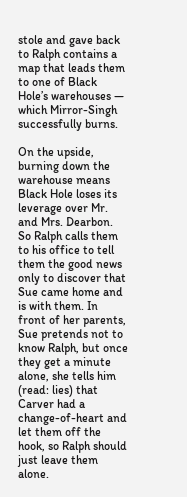stole and gave back to Ralph contains a map that leads them to one of Black Hole’s warehouses — which Mirror-Singh successfully burns.

On the upside, burning down the warehouse means Black Hole loses its leverage over Mr. and Mrs. Dearbon. So Ralph calls them to his office to tell them the good news only to discover that Sue came home and is with them. In front of her parents, Sue pretends not to know Ralph, but once they get a minute alone, she tells him (read: lies) that Carver had a change-of-heart and let them off the hook, so Ralph should just leave them alone.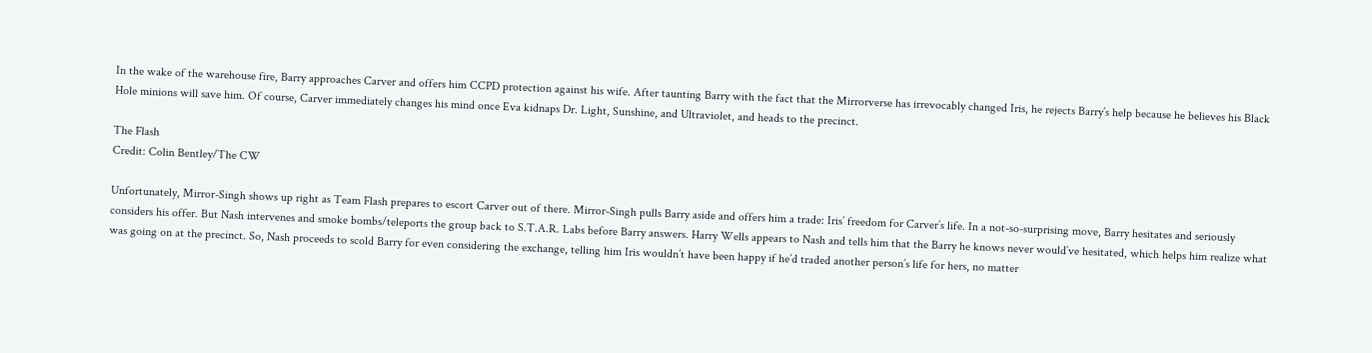In the wake of the warehouse fire, Barry approaches Carver and offers him CCPD protection against his wife. After taunting Barry with the fact that the Mirrorverse has irrevocably changed Iris, he rejects Barry’s help because he believes his Black Hole minions will save him. Of course, Carver immediately changes his mind once Eva kidnaps Dr. Light, Sunshine, and Ultraviolet, and heads to the precinct.

The Flash
Credit: Colin Bentley/The CW

Unfortunately, Mirror-Singh shows up right as Team Flash prepares to escort Carver out of there. Mirror-Singh pulls Barry aside and offers him a trade: Iris’ freedom for Carver’s life. In a not-so-surprising move, Barry hesitates and seriously considers his offer. But Nash intervenes and smoke bombs/teleports the group back to S.T.A.R. Labs before Barry answers. Harry Wells appears to Nash and tells him that the Barry he knows never would’ve hesitated, which helps him realize what was going on at the precinct. So, Nash proceeds to scold Barry for even considering the exchange, telling him Iris wouldn’t have been happy if he’d traded another person’s life for hers, no matter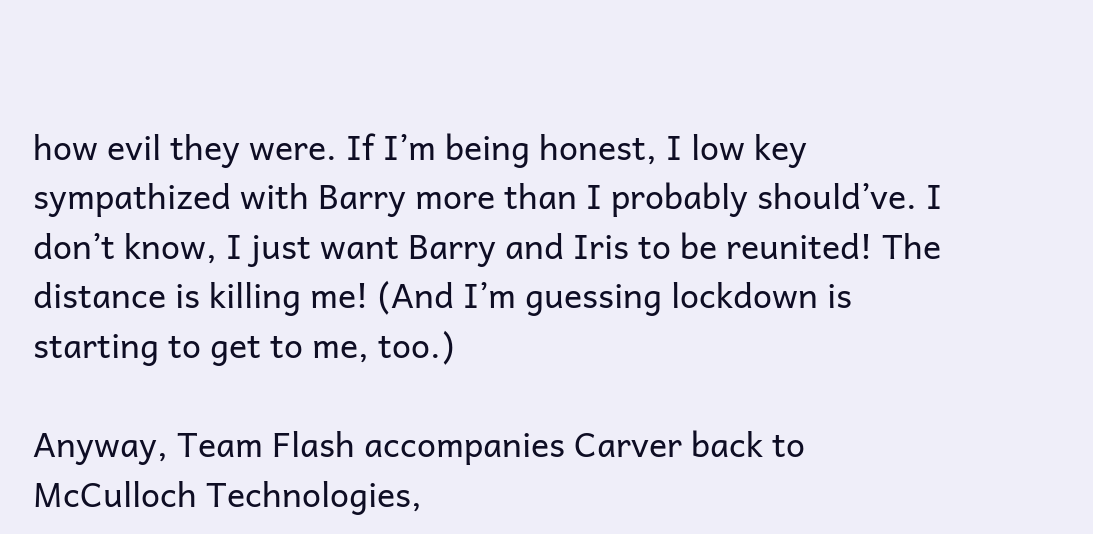how evil they were. If I’m being honest, I low key sympathized with Barry more than I probably should’ve. I don’t know, I just want Barry and Iris to be reunited! The distance is killing me! (And I’m guessing lockdown is starting to get to me, too.)

Anyway, Team Flash accompanies Carver back to McCulloch Technologies,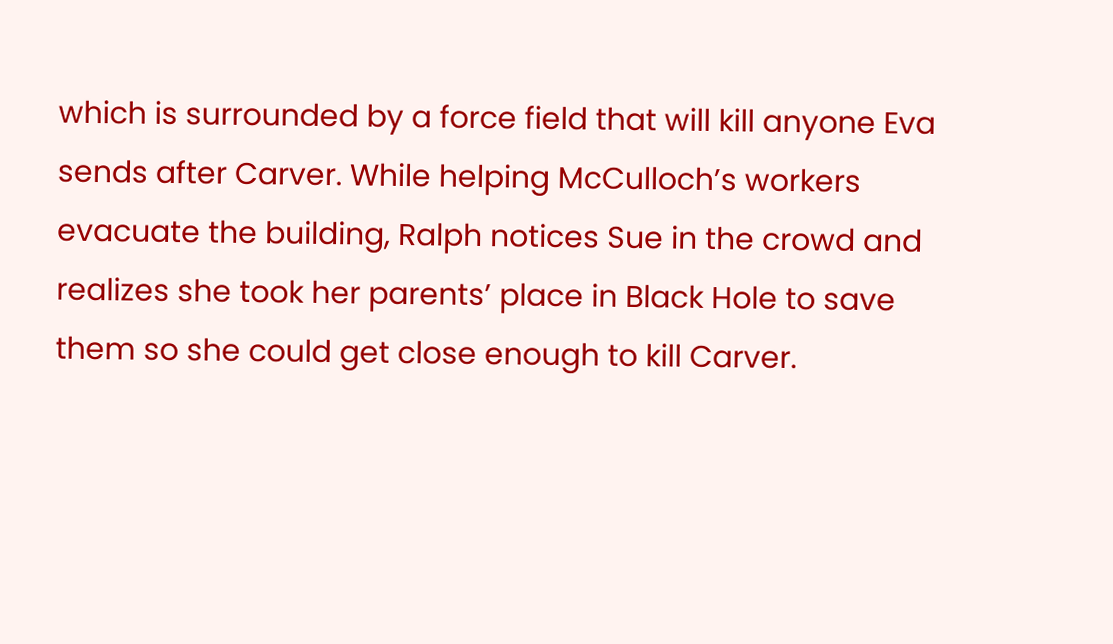which is surrounded by a force field that will kill anyone Eva sends after Carver. While helping McCulloch’s workers evacuate the building, Ralph notices Sue in the crowd and realizes she took her parents’ place in Black Hole to save them so she could get close enough to kill Carver.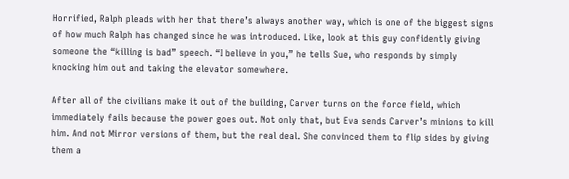Horrified, Ralph pleads with her that there’s always another way, which is one of the biggest signs of how much Ralph has changed since he was introduced. Like, look at this guy confidently giving someone the “killing is bad” speech. “I believe in you,” he tells Sue, who responds by simply knocking him out and taking the elevator somewhere.

After all of the civilians make it out of the building, Carver turns on the force field, which immediately fails because the power goes out. Not only that, but Eva sends Carver’s minions to kill him. And not Mirror versions of them, but the real deal. She convinced them to flip sides by giving them a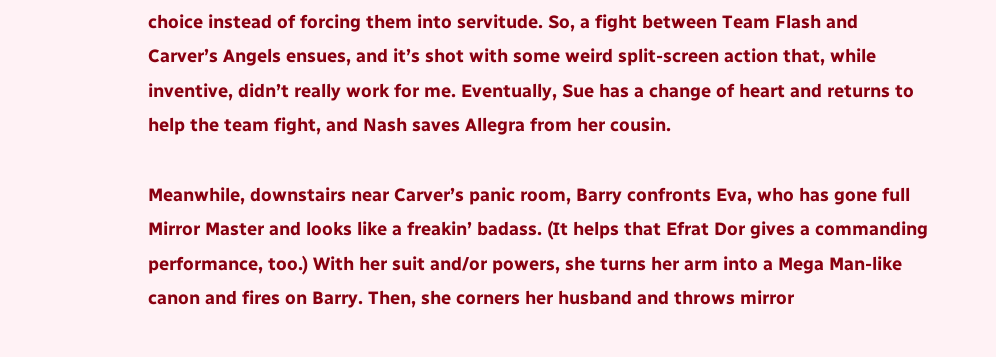choice instead of forcing them into servitude. So, a fight between Team Flash and Carver’s Angels ensues, and it’s shot with some weird split-screen action that, while inventive, didn’t really work for me. Eventually, Sue has a change of heart and returns to help the team fight, and Nash saves Allegra from her cousin.

Meanwhile, downstairs near Carver’s panic room, Barry confronts Eva, who has gone full Mirror Master and looks like a freakin’ badass. (It helps that Efrat Dor gives a commanding performance, too.) With her suit and/or powers, she turns her arm into a Mega Man-like canon and fires on Barry. Then, she corners her husband and throws mirror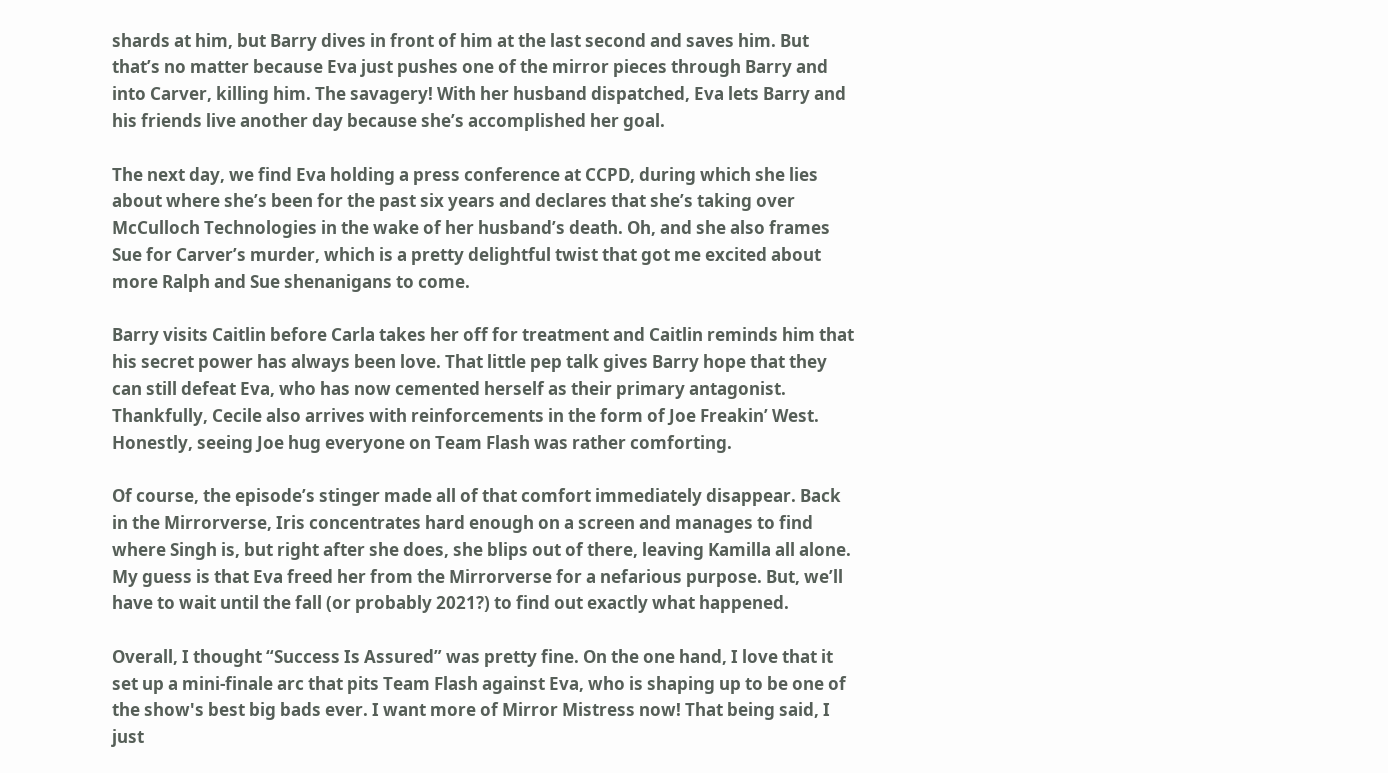shards at him, but Barry dives in front of him at the last second and saves him. But that’s no matter because Eva just pushes one of the mirror pieces through Barry and into Carver, killing him. The savagery! With her husband dispatched, Eva lets Barry and his friends live another day because she’s accomplished her goal.

The next day, we find Eva holding a press conference at CCPD, during which she lies about where she’s been for the past six years and declares that she’s taking over McCulloch Technologies in the wake of her husband’s death. Oh, and she also frames Sue for Carver’s murder, which is a pretty delightful twist that got me excited about more Ralph and Sue shenanigans to come.

Barry visits Caitlin before Carla takes her off for treatment and Caitlin reminds him that his secret power has always been love. That little pep talk gives Barry hope that they can still defeat Eva, who has now cemented herself as their primary antagonist. Thankfully, Cecile also arrives with reinforcements in the form of Joe Freakin’ West. Honestly, seeing Joe hug everyone on Team Flash was rather comforting.

Of course, the episode’s stinger made all of that comfort immediately disappear. Back in the Mirrorverse, Iris concentrates hard enough on a screen and manages to find where Singh is, but right after she does, she blips out of there, leaving Kamilla all alone. My guess is that Eva freed her from the Mirrorverse for a nefarious purpose. But, we’ll have to wait until the fall (or probably 2021?) to find out exactly what happened.

Overall, I thought “Success Is Assured” was pretty fine. On the one hand, I love that it set up a mini-finale arc that pits Team Flash against Eva, who is shaping up to be one of the show's best big bads ever. I want more of Mirror Mistress now! That being said, I just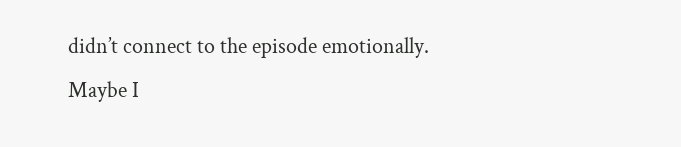didn’t connect to the episode emotionally. Maybe I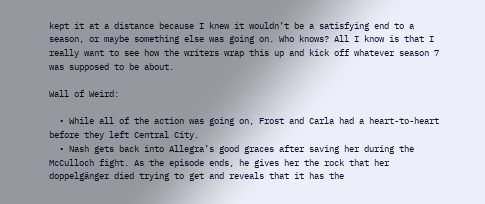kept it at a distance because I knew it wouldn’t be a satisfying end to a season, or maybe something else was going on. Who knows? All I know is that I really want to see how the writers wrap this up and kick off whatever season 7 was supposed to be about.

Wall of Weird:

  • While all of the action was going on, Frost and Carla had a heart-to-heart before they left Central City.
  • Nash gets back into Allegra’s good graces after saving her during the McCulloch fight. As the episode ends, he gives her the rock that her doppelgänger died trying to get and reveals that it has the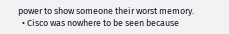power to show someone their worst memory.
  • Cisco was nowhere to be seen because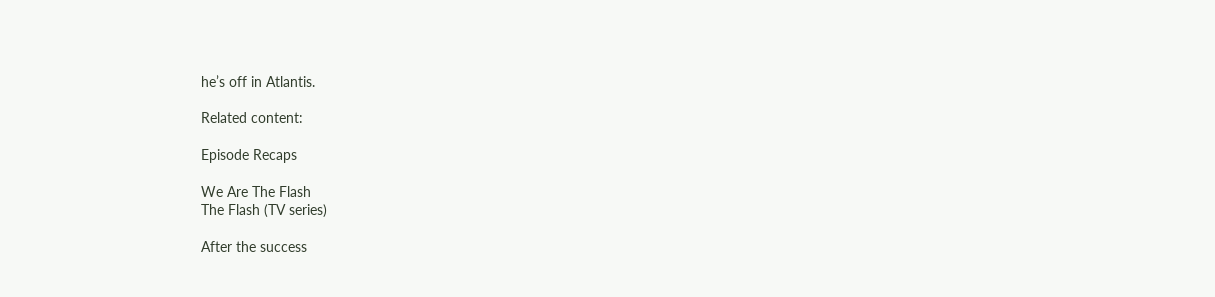he’s off in Atlantis.

Related content:

Episode Recaps

We Are The Flash
The Flash (TV series)

After the success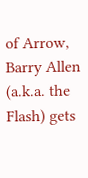of Arrow, Barry Allen (a.k.a. the Flash) gets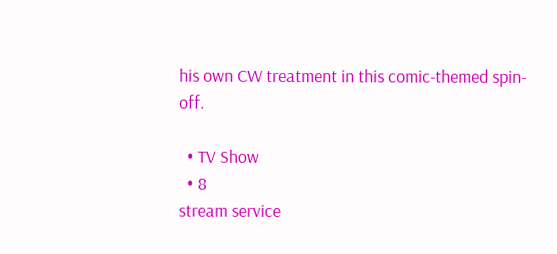his own CW treatment in this comic-themed spin-off.

  • TV Show
  • 8
stream service